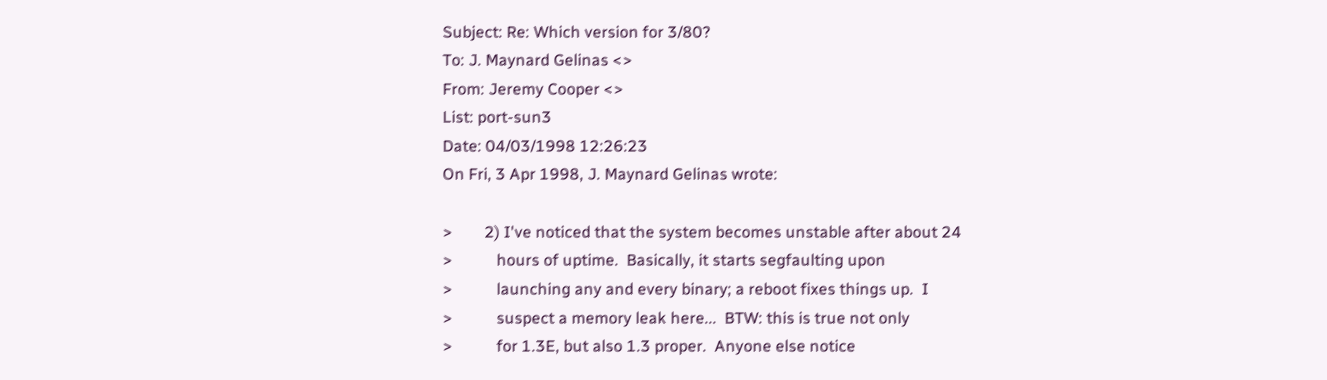Subject: Re: Which version for 3/80?
To: J. Maynard Gelinas <>
From: Jeremy Cooper <>
List: port-sun3
Date: 04/03/1998 12:26:23
On Fri, 3 Apr 1998, J. Maynard Gelinas wrote:

>        2) I've noticed that the system becomes unstable after about 24
>           hours of uptime.  Basically, it starts segfaulting upon
>           launching any and every binary; a reboot fixes things up.  I
>           suspect a memory leak here...  BTW: this is true not only
>           for 1.3E, but also 1.3 proper.  Anyone else notice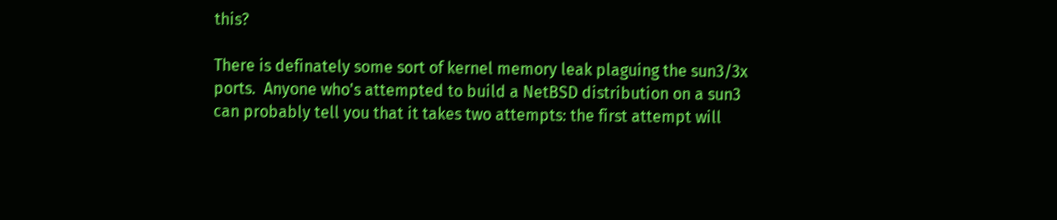this?

There is definately some sort of kernel memory leak plaguing the sun3/3x
ports.  Anyone who's attempted to build a NetBSD distribution on a sun3
can probably tell you that it takes two attempts: the first attempt will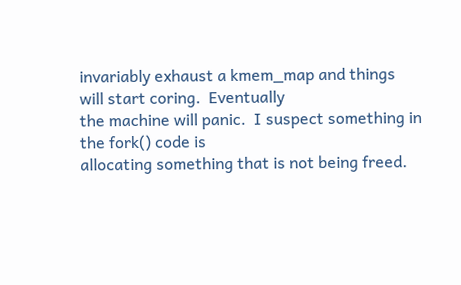invariably exhaust a kmem_map and things will start coring.  Eventually
the machine will panic.  I suspect something in the fork() code is
allocating something that is not being freed.